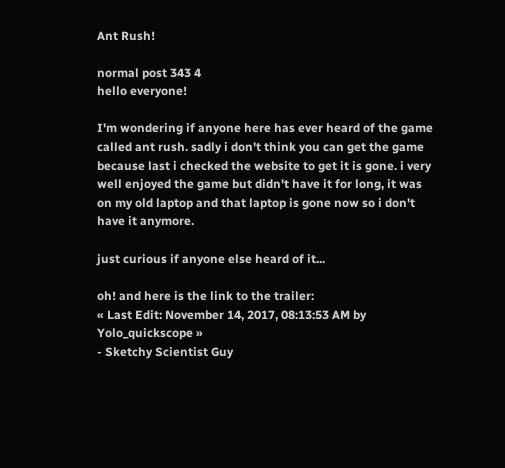Ant Rush!

normal post 343 4
hello everyone!

I'm wondering if anyone here has ever heard of the game called ant rush. sadly i don't think you can get the game because last i checked the website to get it is gone. i very well enjoyed the game but didn't have it for long, it was on my old laptop and that laptop is gone now so i don't have it anymore.

just curious if anyone else heard of it...

oh! and here is the link to the trailer:
« Last Edit: November 14, 2017, 08:13:53 AM by Yolo_quickscope »
- Sketchy Scientist Guy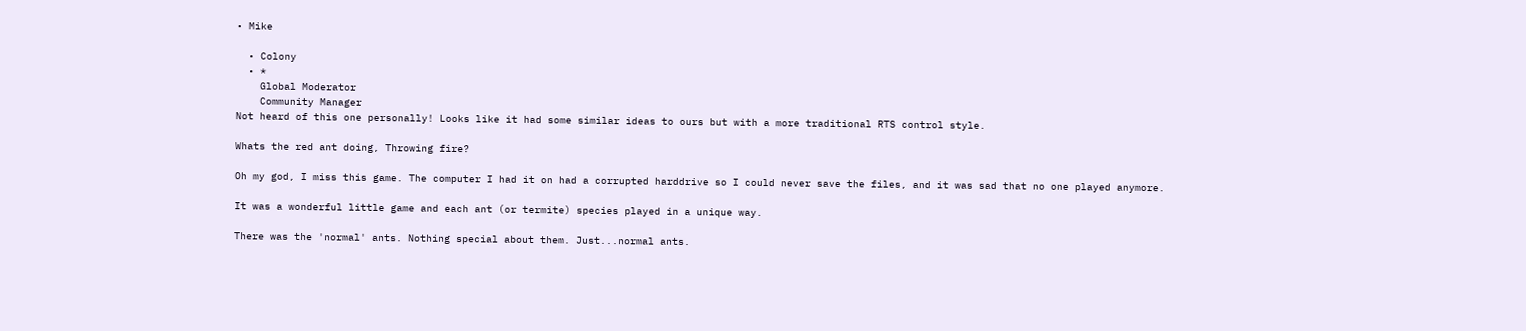• Mike

  • Colony
  • *
    Global Moderator
    Community Manager
Not heard of this one personally! Looks like it had some similar ideas to ours but with a more traditional RTS control style.

Whats the red ant doing, Throwing fire?

Oh my god, I miss this game. The computer I had it on had a corrupted harddrive so I could never save the files, and it was sad that no one played anymore.

It was a wonderful little game and each ant (or termite) species played in a unique way.

There was the 'normal' ants. Nothing special about them. Just...normal ants.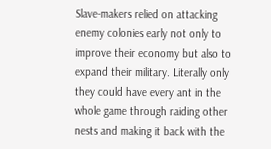Slave-makers relied on attacking enemy colonies early not only to improve their economy but also to expand their military. Literally only they could have every ant in the whole game through raiding other nests and making it back with the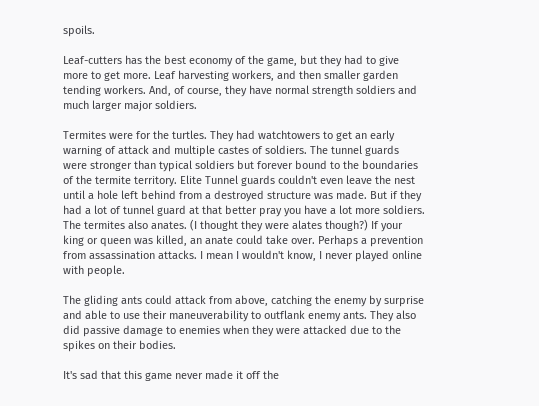spoils.

Leaf-cutters has the best economy of the game, but they had to give more to get more. Leaf harvesting workers, and then smaller garden tending workers. And, of course, they have normal strength soldiers and much larger major soldiers.

Termites were for the turtles. They had watchtowers to get an early warning of attack and multiple castes of soldiers. The tunnel guards were stronger than typical soldiers but forever bound to the boundaries of the termite territory. Elite Tunnel guards couldn't even leave the nest until a hole left behind from a destroyed structure was made. But if they had a lot of tunnel guard at that better pray you have a lot more soldiers. The termites also anates. (I thought they were alates though?) If your king or queen was killed, an anate could take over. Perhaps a prevention from assassination attacks. I mean I wouldn't know, I never played online with people.

The gliding ants could attack from above, catching the enemy by surprise and able to use their maneuverability to outflank enemy ants. They also did passive damage to enemies when they were attacked due to the spikes on their bodies.

It's sad that this game never made it off the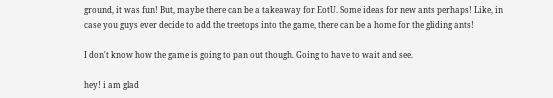ground, it was fun! But, maybe there can be a takeaway for EotU. Some ideas for new ants perhaps! Like, in case you guys ever decide to add the treetops into the game, there can be a home for the gliding ants!

I don't know how the game is going to pan out though. Going to have to wait and see.

hey! i am glad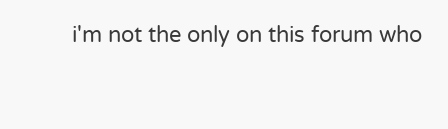i'm not the only on this forum who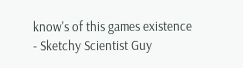know's of this games existence
- Sketchy Scientist Guy